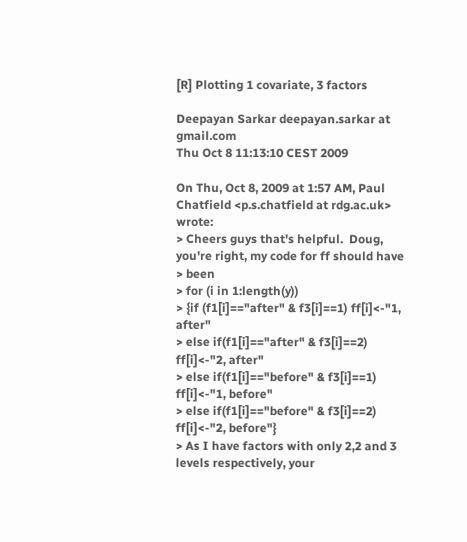[R] Plotting 1 covariate, 3 factors

Deepayan Sarkar deepayan.sarkar at gmail.com
Thu Oct 8 11:13:10 CEST 2009

On Thu, Oct 8, 2009 at 1:57 AM, Paul Chatfield <p.s.chatfield at rdg.ac.uk> wrote:
> Cheers guys that's helpful.  Doug, you're right, my code for ff should have
> been
> for (i in 1:length(y))
> {if (f1[i]=="after" & f3[i]==1) ff[i]<-"1, after"
> else if(f1[i]=="after" & f3[i]==2) ff[i]<-"2, after"
> else if(f1[i]=="before" & f3[i]==1) ff[i]<-"1, before"
> else if(f1[i]=="before" & f3[i]==2) ff[i]<-"2, before"}
> As I have factors with only 2,2 and 3 levels respectively, your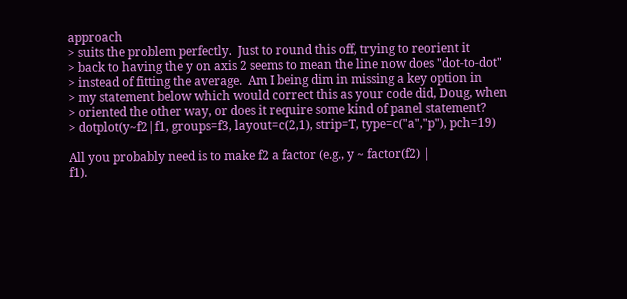approach
> suits the problem perfectly.  Just to round this off, trying to reorient it
> back to having the y on axis 2 seems to mean the line now does "dot-to-dot"
> instead of fitting the average.  Am I being dim in missing a key option in
> my statement below which would correct this as your code did, Doug, when
> oriented the other way, or does it require some kind of panel statement?
> dotplot(y~f2|f1, groups=f3, layout=c(2,1), strip=T, type=c("a","p"), pch=19)

All you probably need is to make f2 a factor (e.g., y ~ factor(f2) |
f1).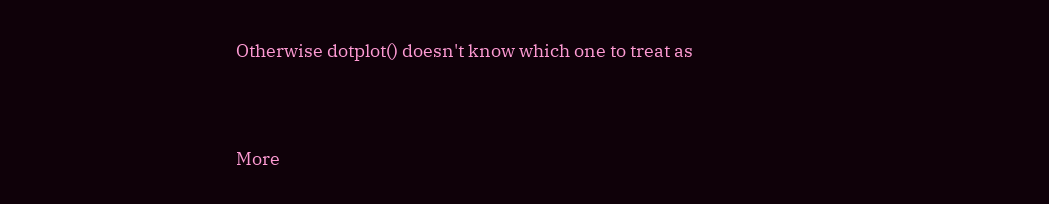Otherwise dotplot() doesn't know which one to treat as


More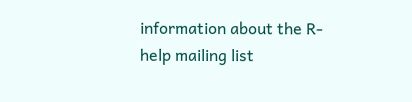information about the R-help mailing list